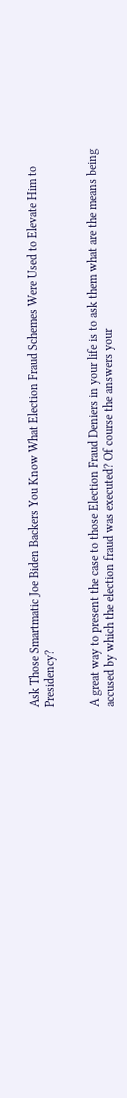Ask Those Smartmatic Joe Biden Backers You Know What Election Fraud Schemes Were Used to Elevate Him to Presidency?


A great way to present the case to those Election Fraud Deniers in your life is to ask them what are the means being accused by which the election fraud was executed? Of course the answers your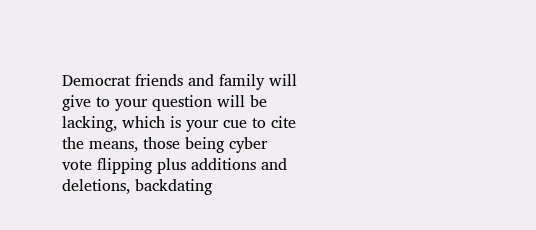Democrat friends and family will give to your question will be lacking, which is your cue to cite the means, those being cyber vote flipping plus additions and deletions, backdating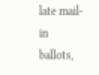late mail-in ballots,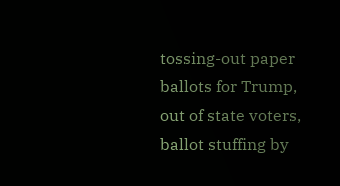tossing-out paper ballots for Trump, out of state voters, ballot stuffing by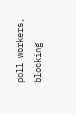poll workers, blocking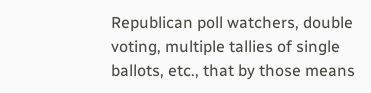Republican poll watchers, double voting, multiple tallies of single ballots, etc., that by those means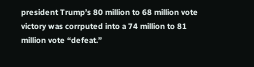president Trump’s 80 million to 68 million vote victory was corrputed into a 74 million to 81 million vote “defeat.”